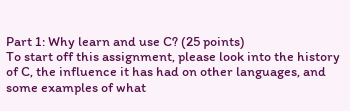Part 1: Why learn and use C? (25 points)
To start off this assignment, please look into the history of C, the influence it has had on other languages, and some examples of what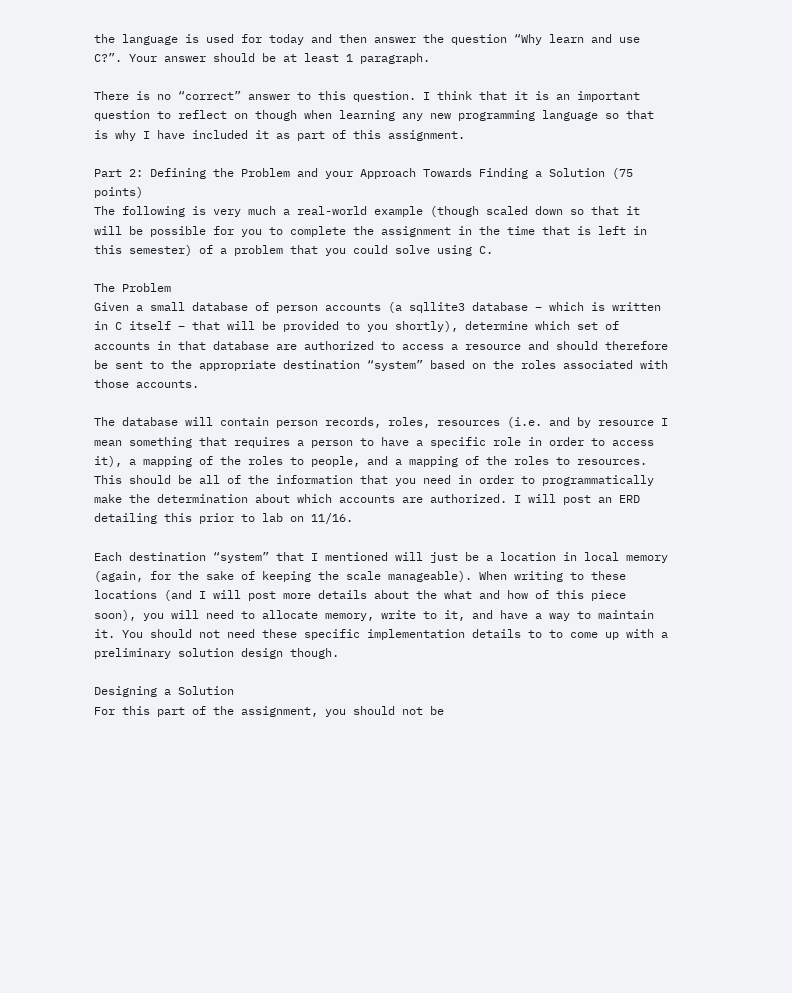the language is used for today and then answer the question “Why learn and use C?”. Your answer should be at least 1 paragraph.

There is no “correct” answer to this question. I think that it is an important question to reflect on though when learning any new programming language so that is why I have included it as part of this assignment.

Part 2: Defining the Problem and your Approach Towards Finding a Solution (75 points)
The following is very much a real-world example (though scaled down so that it will be possible for you to complete the assignment in the time that is left in this semester) of a problem that you could solve using C.

The Problem
Given a small database of person accounts (a sqllite3 database – which is written in C itself – that will be provided to you shortly), determine which set of accounts in that database are authorized to access a resource and should therefore be sent to the appropriate destination “system” based on the roles associated with those accounts.

The database will contain person records, roles, resources (i.e. and by resource I mean something that requires a person to have a specific role in order to access it), a mapping of the roles to people, and a mapping of the roles to resources. This should be all of the information that you need in order to programmatically make the determination about which accounts are authorized. I will post an ERD detailing this prior to lab on 11/16.

Each destination “system” that I mentioned will just be a location in local memory (again, for the sake of keeping the scale manageable). When writing to these locations (and I will post more details about the what and how of this piece soon), you will need to allocate memory, write to it, and have a way to maintain it. You should not need these specific implementation details to to come up with a preliminary solution design though.

Designing a Solution
For this part of the assignment, you should not be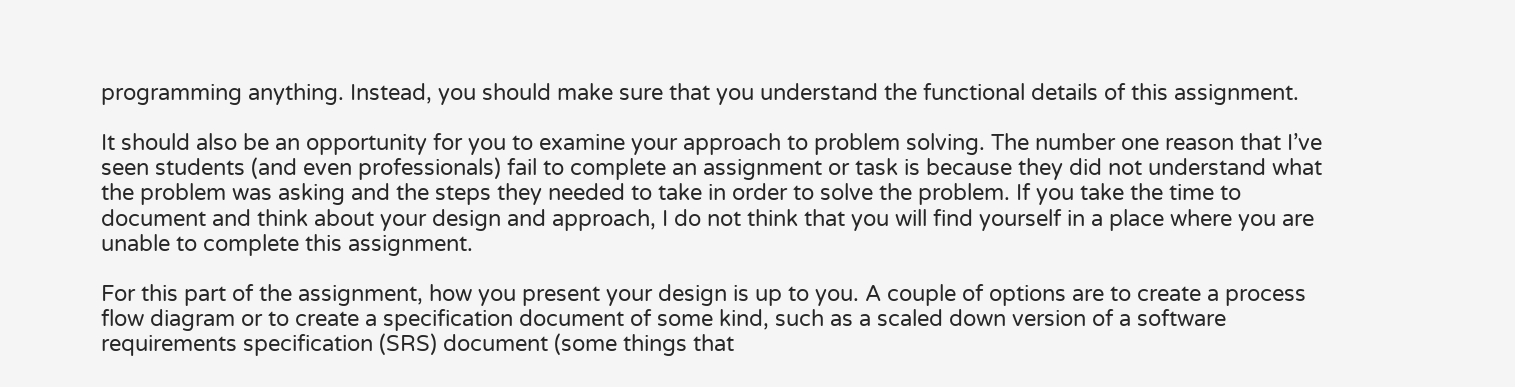programming anything. Instead, you should make sure that you understand the functional details of this assignment.

It should also be an opportunity for you to examine your approach to problem solving. The number one reason that I’ve seen students (and even professionals) fail to complete an assignment or task is because they did not understand what the problem was asking and the steps they needed to take in order to solve the problem. If you take the time to document and think about your design and approach, I do not think that you will find yourself in a place where you are unable to complete this assignment.

For this part of the assignment, how you present your design is up to you. A couple of options are to create a process flow diagram or to create a specification document of some kind, such as a scaled down version of a software requirements specification (SRS) document (some things that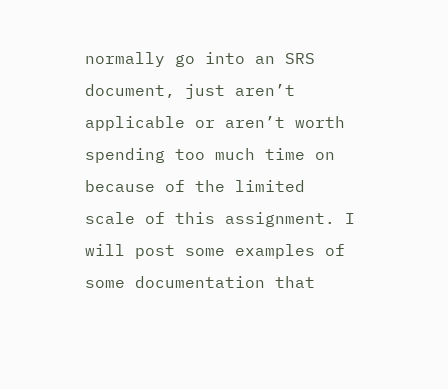normally go into an SRS document, just aren’t applicable or aren’t worth spending too much time on because of the limited scale of this assignment. I will post some examples of some documentation that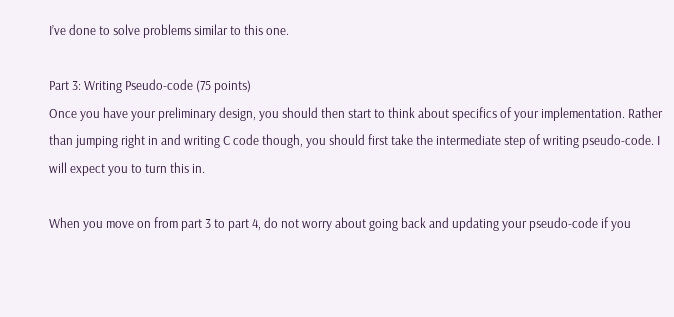I’ve done to solve problems similar to this one.

Part 3: Writing Pseudo-code (75 points)
Once you have your preliminary design, you should then start to think about specifics of your implementation. Rather than jumping right in and writing C code though, you should first take the intermediate step of writing pseudo-code. I will expect you to turn this in.

When you move on from part 3 to part 4, do not worry about going back and updating your pseudo-code if you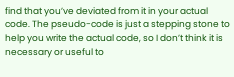find that you’ve deviated from it in your actual code. The pseudo-code is just a stepping stone to help you write the actual code, so I don’t think it is necessary or useful to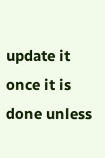update it once it is done unless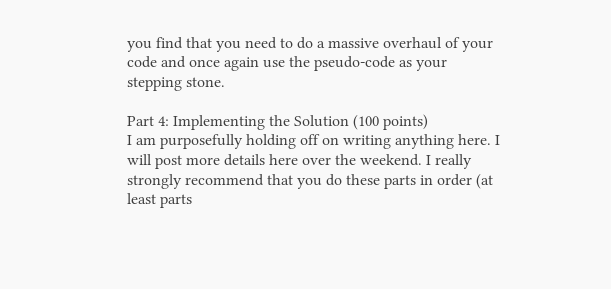you find that you need to do a massive overhaul of your code and once again use the pseudo-code as your stepping stone.

Part 4: Implementing the Solution (100 points)
I am purposefully holding off on writing anything here. I will post more details here over the weekend. I really strongly recommend that you do these parts in order (at least parts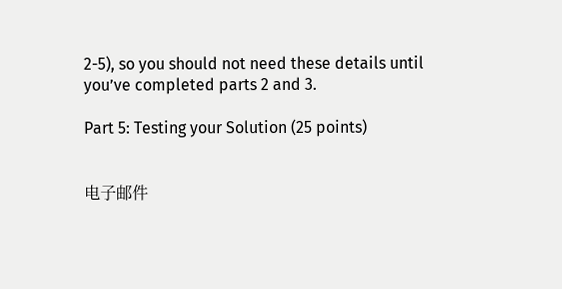2-5), so you should not need these details until you’ve completed parts 2 and 3.

Part 5: Testing your Solution (25 points)


电子邮件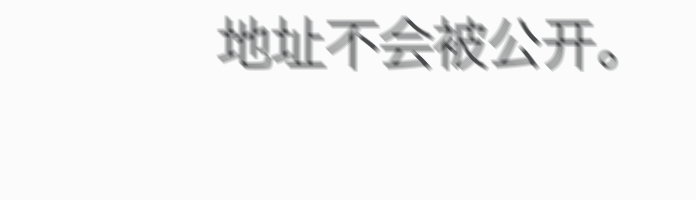地址不会被公开。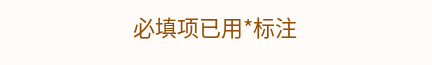必填项已用*标注